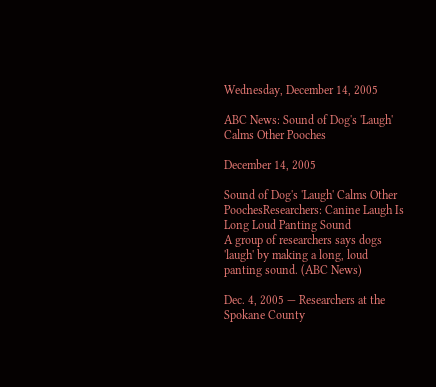Wednesday, December 14, 2005

ABC News: Sound of Dog's 'Laugh' Calms Other Pooches

December 14, 2005

Sound of Dog's 'Laugh' Calms Other PoochesResearchers: Canine Laugh Is Long Loud Panting Sound
A group of researchers says dogs 'laugh' by making a long, loud panting sound. (ABC News)

Dec. 4, 2005 — Researchers at the Spokane County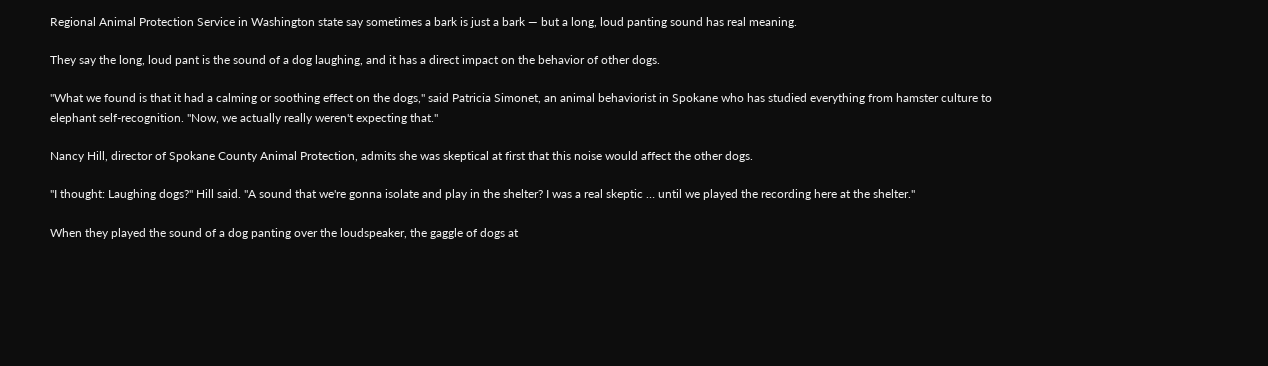Regional Animal Protection Service in Washington state say sometimes a bark is just a bark — but a long, loud panting sound has real meaning.

They say the long, loud pant is the sound of a dog laughing, and it has a direct impact on the behavior of other dogs.

"What we found is that it had a calming or soothing effect on the dogs," said Patricia Simonet, an animal behaviorist in Spokane who has studied everything from hamster culture to elephant self-recognition. "Now, we actually really weren't expecting that."

Nancy Hill, director of Spokane County Animal Protection, admits she was skeptical at first that this noise would affect the other dogs.

"I thought: Laughing dogs?" Hill said. "A sound that we're gonna isolate and play in the shelter? I was a real skeptic … until we played the recording here at the shelter."

When they played the sound of a dog panting over the loudspeaker, the gaggle of dogs at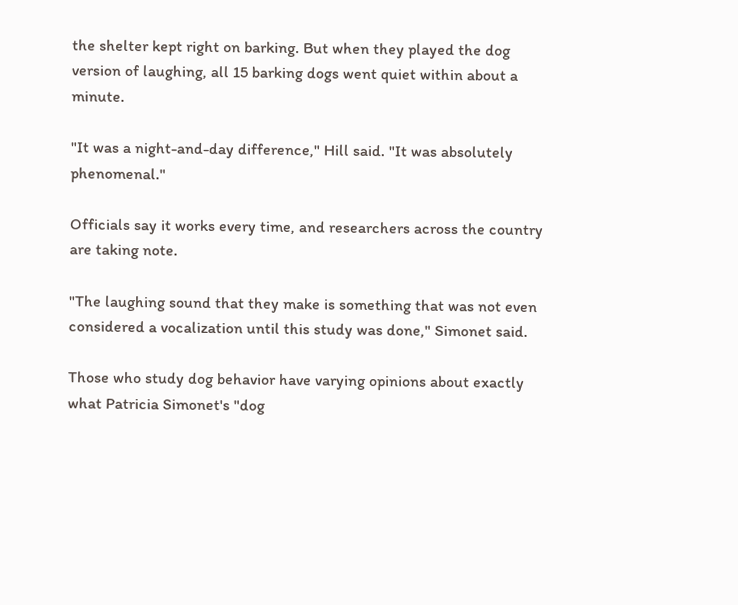the shelter kept right on barking. But when they played the dog version of laughing, all 15 barking dogs went quiet within about a minute.

"It was a night-and-day difference," Hill said. "It was absolutely phenomenal."

Officials say it works every time, and researchers across the country are taking note.

"The laughing sound that they make is something that was not even considered a vocalization until this study was done," Simonet said.

Those who study dog behavior have varying opinions about exactly what Patricia Simonet's "dog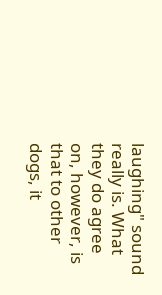laughing" sound really is. What they do agree on, however, is that to other dogs, it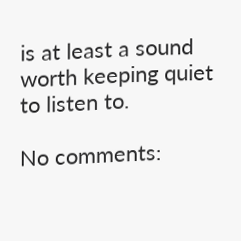is at least a sound worth keeping quiet to listen to.

No comments: